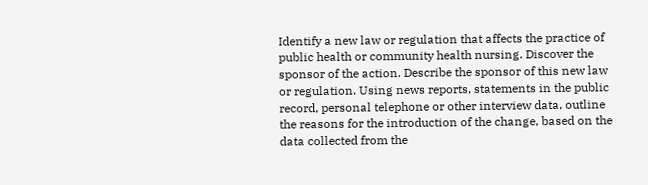Identify a new law or regulation that affects the practice of public health or community health nursing. Discover the sponsor of the action. Describe the sponsor of this new law or regulation. Using news reports, statements in the public record, personal telephone or other interview data, outline the reasons for the introduction of the change, based on the data collected from the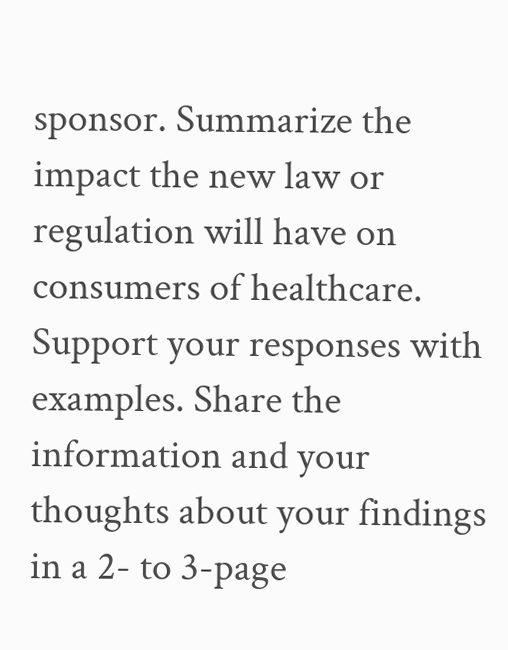sponsor. Summarize the impact the new law or regulation will have on consumers of healthcare. Support your responses with examples. Share the information and your thoughts about your findings in a 2- to 3-page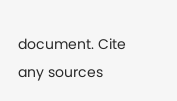document. Cite any sources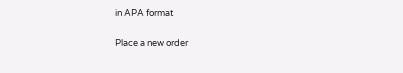in APA format

Place a new order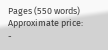Pages (550 words)
Approximate price: -